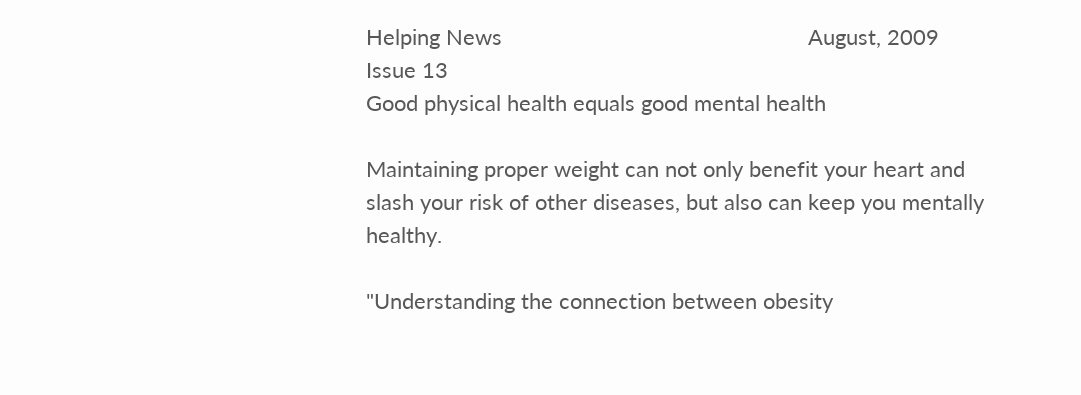Helping News                                                   August, 2009   Issue 13
Good physical health equals good mental health

Maintaining proper weight can not only benefit your heart and slash your risk of other diseases, but also can keep you mentally healthy.

"Understanding the connection between obesity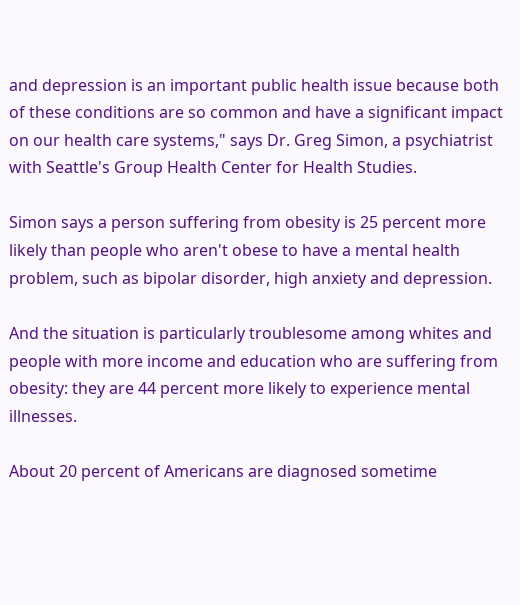and depression is an important public health issue because both of these conditions are so common and have a significant impact on our health care systems," says Dr. Greg Simon, a psychiatrist with Seattle's Group Health Center for Health Studies.

Simon says a person suffering from obesity is 25 percent more likely than people who aren't obese to have a mental health problem, such as bipolar disorder, high anxiety and depression.

And the situation is particularly troublesome among whites and people with more income and education who are suffering from obesity: they are 44 percent more likely to experience mental illnesses.

About 20 percent of Americans are diagnosed sometime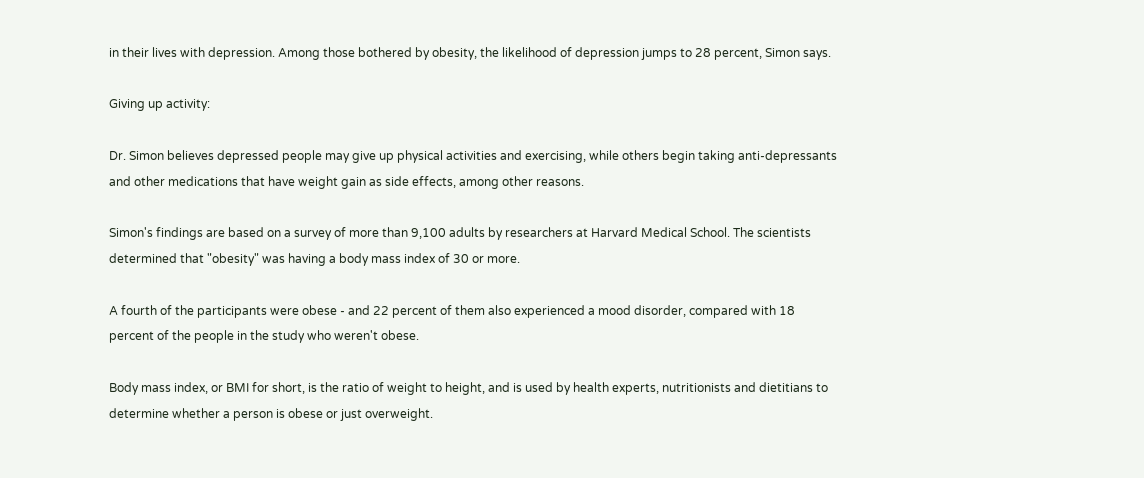in their lives with depression. Among those bothered by obesity, the likelihood of depression jumps to 28 percent, Simon says.

Giving up activity:

Dr. Simon believes depressed people may give up physical activities and exercising, while others begin taking anti-depressants and other medications that have weight gain as side effects, among other reasons.

Simon's findings are based on a survey of more than 9,100 adults by researchers at Harvard Medical School. The scientists determined that "obesity" was having a body mass index of 30 or more.

A fourth of the participants were obese - and 22 percent of them also experienced a mood disorder, compared with 18 percent of the people in the study who weren't obese.

Body mass index, or BMI for short, is the ratio of weight to height, and is used by health experts, nutritionists and dietitians to determine whether a person is obese or just overweight.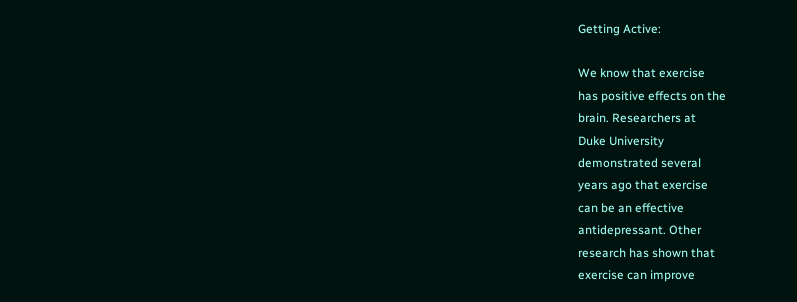Getting Active:

We know that exercise
has positive effects on the
brain. Researchers at
Duke University
demonstrated several
years ago that exercise
can be an effective
antidepressant. Other
research has shown that
exercise can improve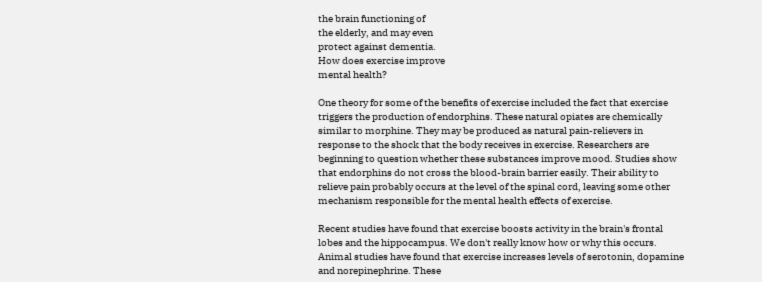the brain functioning of
the elderly, and may even
protect against dementia.
How does exercise improve
mental health?

One theory for some of the benefits of exercise included the fact that exercise triggers the production of endorphins. These natural opiates are chemically similar to morphine. They may be produced as natural pain-relievers in response to the shock that the body receives in exercise. Researchers are beginning to question whether these substances improve mood. Studies show that endorphins do not cross the blood-brain barrier easily. Their ability to relieve pain probably occurs at the level of the spinal cord, leaving some other mechanism responsible for the mental health effects of exercise.

Recent studies have found that exercise boosts activity in the brain's frontal lobes and the hippocampus. We don't really know how or why this occurs. Animal studies have found that exercise increases levels of serotonin, dopamine and norepinephrine. These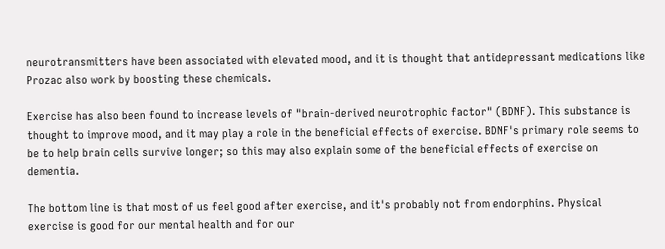neurotransmitters have been associated with elevated mood, and it is thought that antidepressant medications like Prozac also work by boosting these chemicals.

Exercise has also been found to increase levels of "brain-derived neurotrophic factor" (BDNF). This substance is thought to improve mood, and it may play a role in the beneficial effects of exercise. BDNF's primary role seems to be to help brain cells survive longer; so this may also explain some of the beneficial effects of exercise on dementia.

The bottom line is that most of us feel good after exercise, and it's probably not from endorphins. Physical exercise is good for our mental health and for our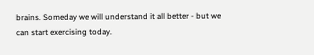brains. Someday we will understand it all better - but we can start exercising today.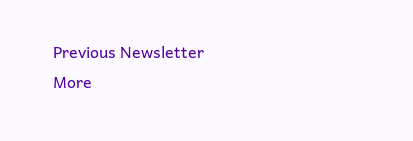Previous Newsletter
More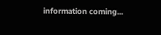information coming...